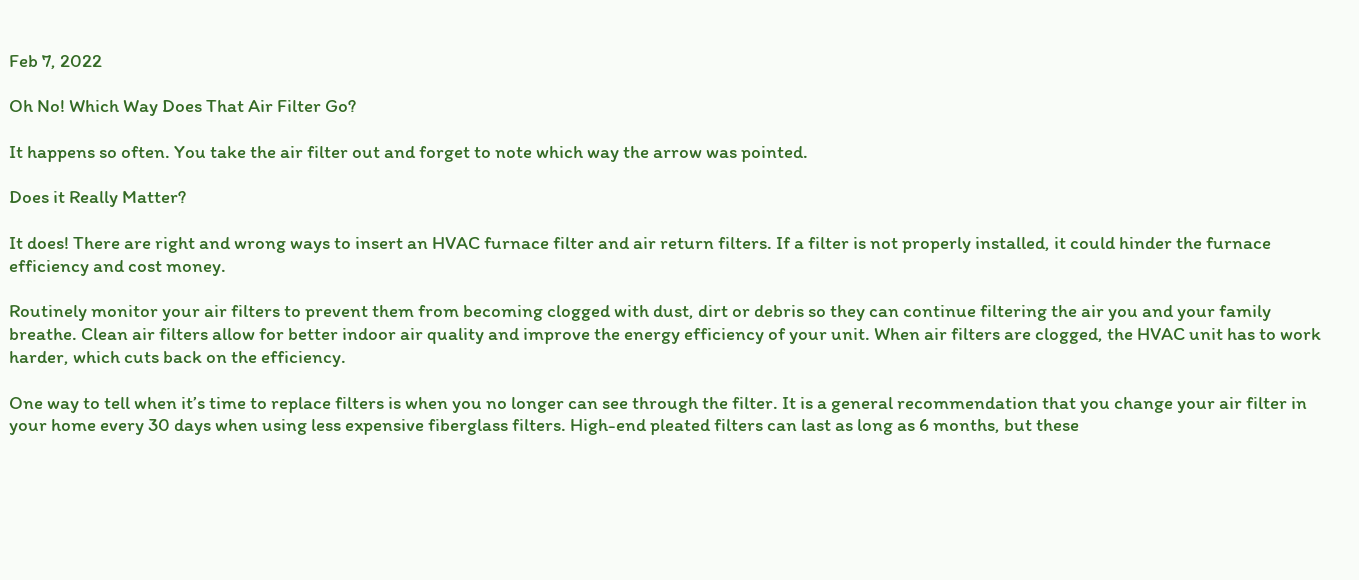Feb 7, 2022

Oh No! Which Way Does That Air Filter Go?

It happens so often. You take the air filter out and forget to note which way the arrow was pointed.

Does it Really Matter?

It does! There are right and wrong ways to insert an HVAC furnace filter and air return filters. If a filter is not properly installed, it could hinder the furnace efficiency and cost money.

Routinely monitor your air filters to prevent them from becoming clogged with dust, dirt or debris so they can continue filtering the air you and your family breathe. Clean air filters allow for better indoor air quality and improve the energy efficiency of your unit. When air filters are clogged, the HVAC unit has to work harder, which cuts back on the efficiency.

One way to tell when it’s time to replace filters is when you no longer can see through the filter. It is a general recommendation that you change your air filter in your home every 30 days when using less expensive fiberglass filters. High-end pleated filters can last as long as 6 months, but these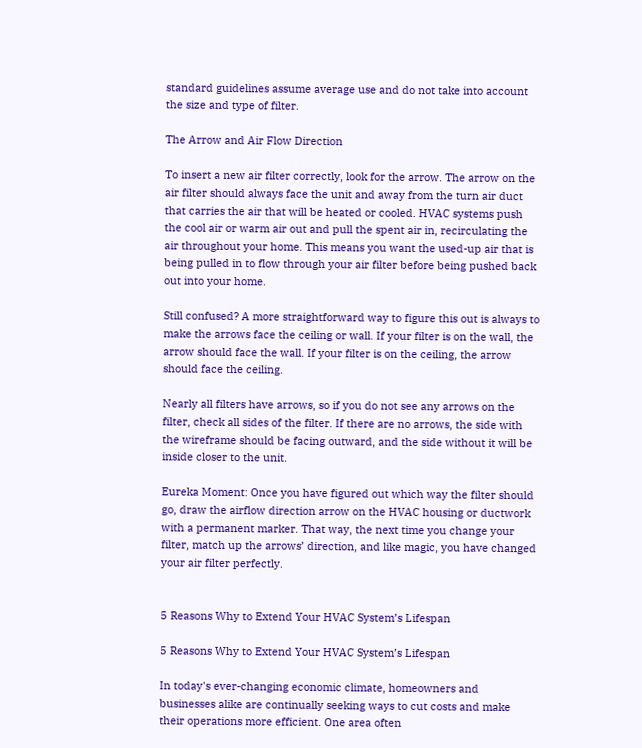standard guidelines assume average use and do not take into account the size and type of filter.

The Arrow and Air Flow Direction

To insert a new air filter correctly, look for the arrow. The arrow on the air filter should always face the unit and away from the turn air duct that carries the air that will be heated or cooled. HVAC systems push the cool air or warm air out and pull the spent air in, recirculating the air throughout your home. This means you want the used-up air that is being pulled in to flow through your air filter before being pushed back out into your home.

Still confused? A more straightforward way to figure this out is always to make the arrows face the ceiling or wall. If your filter is on the wall, the arrow should face the wall. If your filter is on the ceiling, the arrow should face the ceiling.

Nearly all filters have arrows, so if you do not see any arrows on the filter, check all sides of the filter. If there are no arrows, the side with the wireframe should be facing outward, and the side without it will be inside closer to the unit.

Eureka Moment: Once you have figured out which way the filter should go, draw the airflow direction arrow on the HVAC housing or ductwork with a permanent marker. That way, the next time you change your filter, match up the arrows’ direction, and like magic, you have changed your air filter perfectly.


5 Reasons Why to Extend Your HVAC System’s Lifespan

5 Reasons Why to Extend Your HVAC System’s Lifespan

In today's ever-changing economic climate, homeowners and businesses alike are continually seeking ways to cut costs and make their operations more efficient. One area often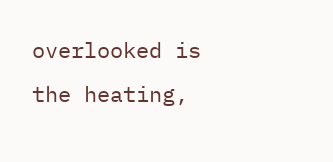overlooked is the heating,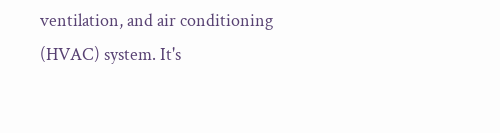ventilation, and air conditioning (HVAC) system. It's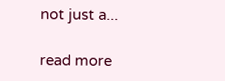not just a...

read more